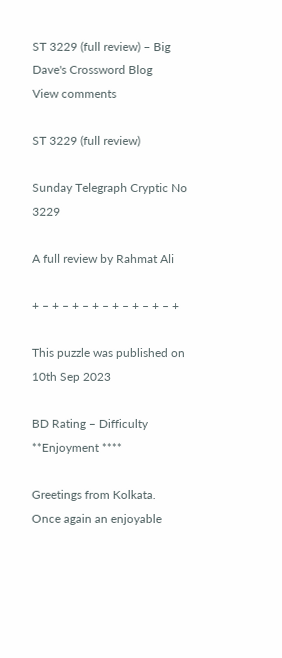ST 3229 (full review) – Big Dave's Crossword Blog
View comments

ST 3229 (full review)

Sunday Telegraph Cryptic No 3229

A full review by Rahmat Ali

+ – + – + – + – + – + – + – +

This puzzle was published on 10th Sep 2023

BD Rating – Difficulty **Enjoyment ****

Greetings from Kolkata. Once again an enjoyable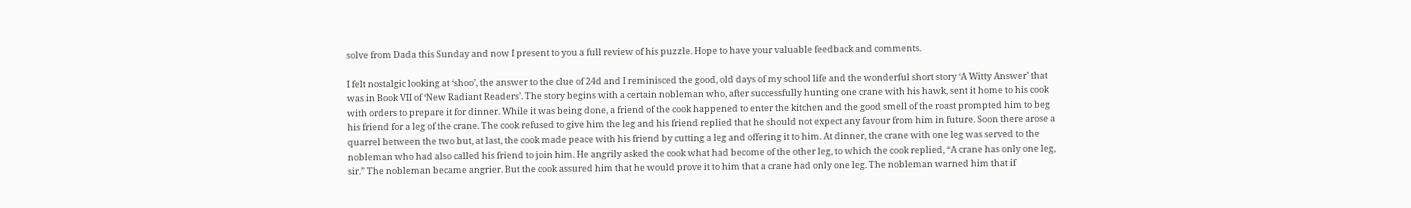solve from Dada this Sunday and now I present to you a full review of his puzzle. Hope to have your valuable feedback and comments.

I felt nostalgic looking at ‘shoo’, the answer to the clue of 24d and I reminisced the good, old days of my school life and the wonderful short story ‘A Witty Answer’ that was in Book VII of ‘New Radiant Readers’. The story begins with a certain nobleman who, after successfully hunting one crane with his hawk, sent it home to his cook with orders to prepare it for dinner. While it was being done, a friend of the cook happened to enter the kitchen and the good smell of the roast prompted him to beg his friend for a leg of the crane. The cook refused to give him the leg and his friend replied that he should not expect any favour from him in future. Soon there arose a quarrel between the two but, at last, the cook made peace with his friend by cutting a leg and offering it to him. At dinner, the crane with one leg was served to the nobleman who had also called his friend to join him. He angrily asked the cook what had become of the other leg, to which the cook replied, “A crane has only one leg, sir.” The nobleman became angrier. But the cook assured him that he would prove it to him that a crane had only one leg. The nobleman warned him that if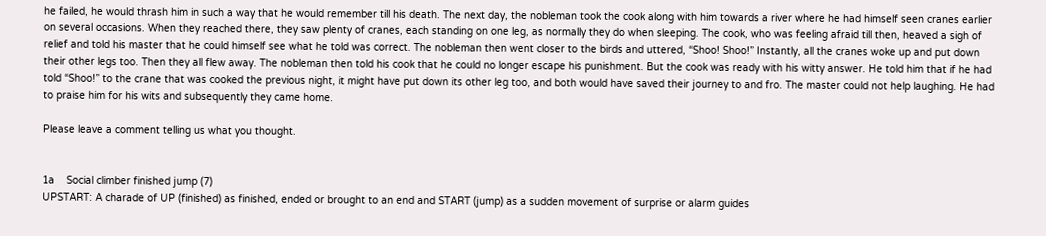he failed, he would thrash him in such a way that he would remember till his death. The next day, the nobleman took the cook along with him towards a river where he had himself seen cranes earlier on several occasions. When they reached there, they saw plenty of cranes, each standing on one leg, as normally they do when sleeping. The cook, who was feeling afraid till then, heaved a sigh of relief and told his master that he could himself see what he told was correct. The nobleman then went closer to the birds and uttered, “Shoo! Shoo!” Instantly, all the cranes woke up and put down their other legs too. Then they all flew away. The nobleman then told his cook that he could no longer escape his punishment. But the cook was ready with his witty answer. He told him that if he had told “Shoo!” to the crane that was cooked the previous night, it might have put down its other leg too, and both would have saved their journey to and fro. The master could not help laughing. He had to praise him for his wits and subsequently they came home.

Please leave a comment telling us what you thought.


1a    Social climber finished jump (7)
UPSTART: A charade of UP (finished) as finished, ended or brought to an end and START (jump) as a sudden movement of surprise or alarm guides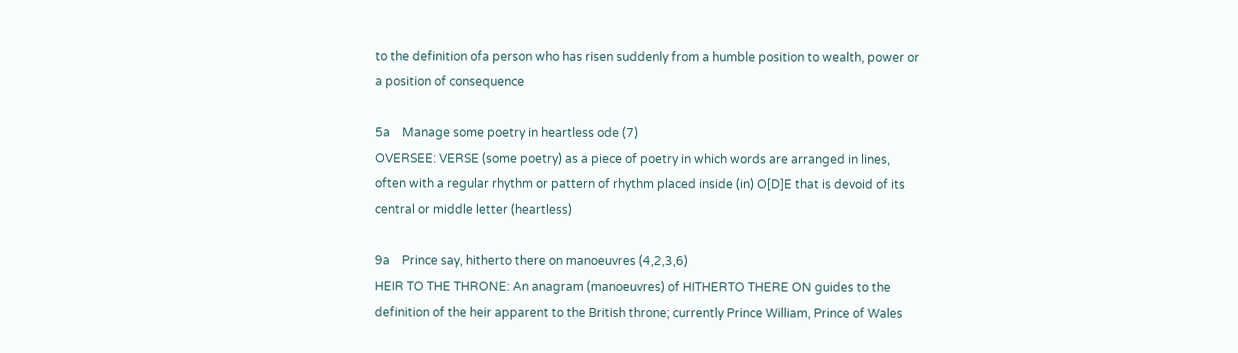to the definition ofa person who has risen suddenly from a humble position to wealth, power or a position of consequence

5a    Manage some poetry in heartless ode (7)
OVERSEE: VERSE (some poetry) as a piece of poetry in which words are arranged in lines, often with a regular rhythm or pattern of rhythm placed inside (in) O[D]E that is devoid of its central or middle letter (heartless)

9a    Prince say, hitherto there on manoeuvres (4,2,3,6)
HEIR TO THE THRONE: An anagram (manoeuvres) of HITHERTO THERE ON guides to the definition of the heir apparent to the British throne; currently Prince William, Prince of Wales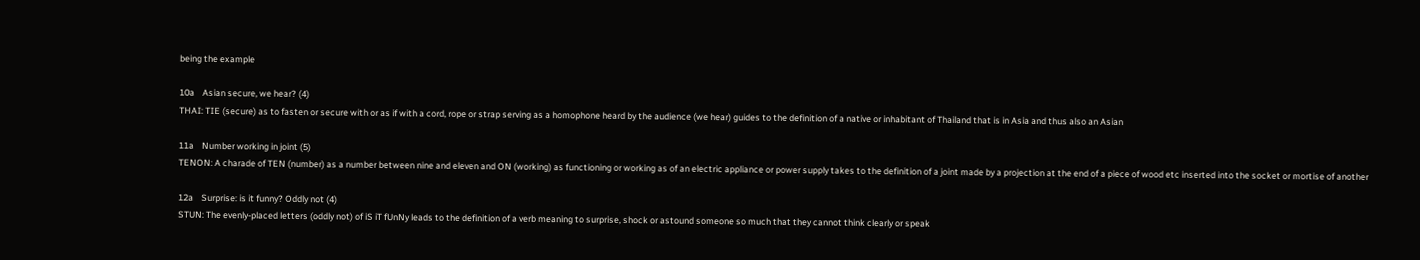being the example

10a    Asian secure, we hear? (4)
THAI: TIE (secure) as to fasten or secure with or as if with a cord, rope or strap serving as a homophone heard by the audience (we hear) guides to the definition of a native or inhabitant of Thailand that is in Asia and thus also an Asian

11a    Number working in joint (5)
TENON: A charade of TEN (number) as a number between nine and eleven and ON (working) as functioning or working as of an electric appliance or power supply takes to the definition of a joint made by a projection at the end of a piece of wood etc inserted into the socket or mortise of another

12a    Surprise: is it funny? Oddly not (4)
STUN: The evenly-placed letters (oddly not) of iS iT fUnNy leads to the definition of a verb meaning to surprise, shock or astound someone so much that they cannot think clearly or speak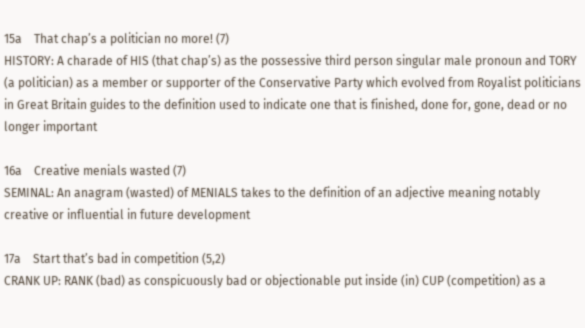15a    That chap’s a politician no more! (7)
HISTORY: A charade of HIS (that chap’s) as the possessive third person singular male pronoun and TORY (a politician) as a member or supporter of the Conservative Party which evolved from Royalist politicians in Great Britain guides to the definition used to indicate one that is finished, done for, gone, dead or no longer important

16a    Creative menials wasted (7)
SEMINAL: An anagram (wasted) of MENIALS takes to the definition of an adjective meaning notably creative or influential in future development

17a    Start that’s bad in competition (5,2)
CRANK UP: RANK (bad) as conspicuously bad or objectionable put inside (in) CUP (competition) as a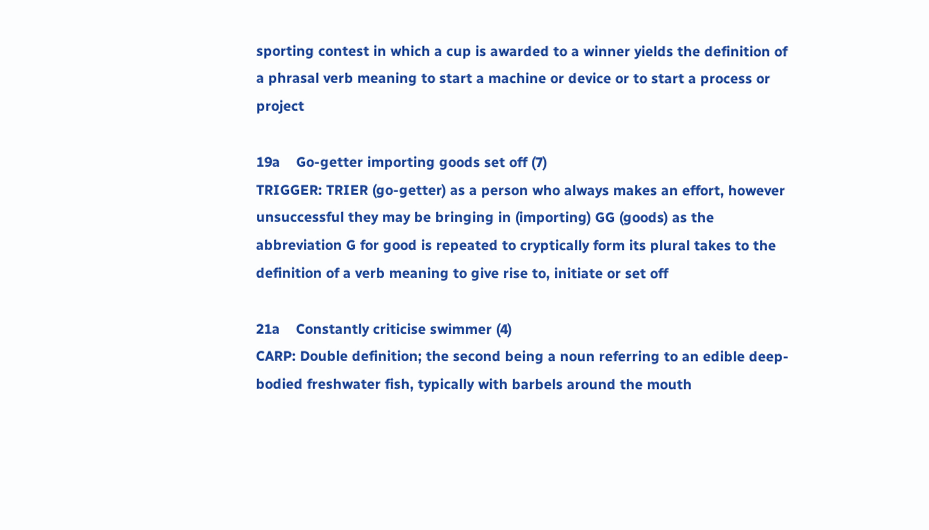sporting contest in which a cup is awarded to a winner yields the definition of a phrasal verb meaning to start a machine or device or to start a process or project

19a    Go-getter importing goods set off (7)
TRIGGER: TRIER (go-getter) as a person who always makes an effort, however unsuccessful they may be bringing in (importing) GG (goods) as the abbreviation G for good is repeated to cryptically form its plural takes to the definition of a verb meaning to give rise to, initiate or set off

21a    Constantly criticise swimmer (4)
CARP: Double definition; the second being a noun referring to an edible deep-bodied freshwater fish, typically with barbels around the mouth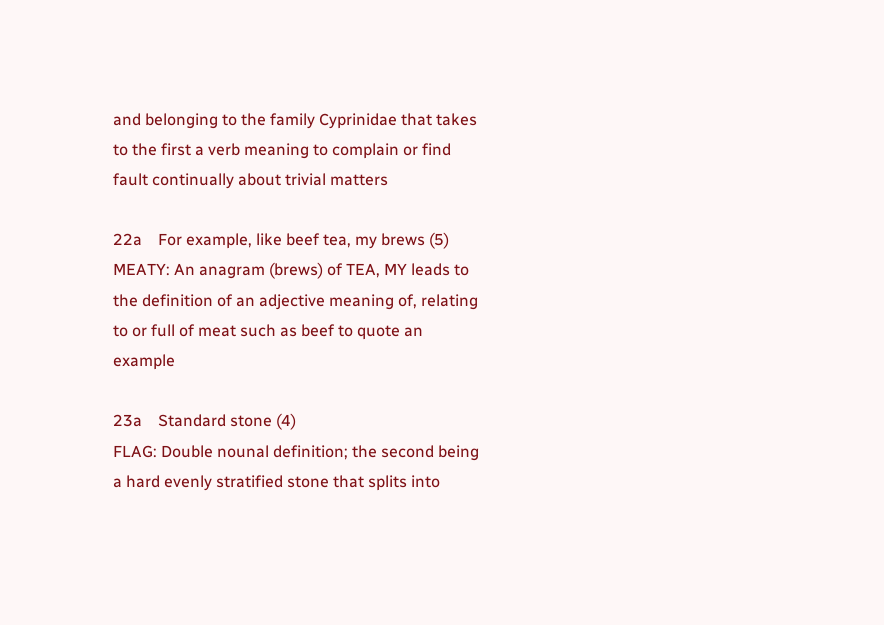and belonging to the family Cyprinidae that takes to the first a verb meaning to complain or find fault continually about trivial matters

22a    For example, like beef tea, my brews (5)
MEATY: An anagram (brews) of TEA, MY leads to the definition of an adjective meaning of, relating to or full of meat such as beef to quote an example

23a    Standard stone (4)
FLAG: Double nounal definition; the second being a hard evenly stratified stone that splits into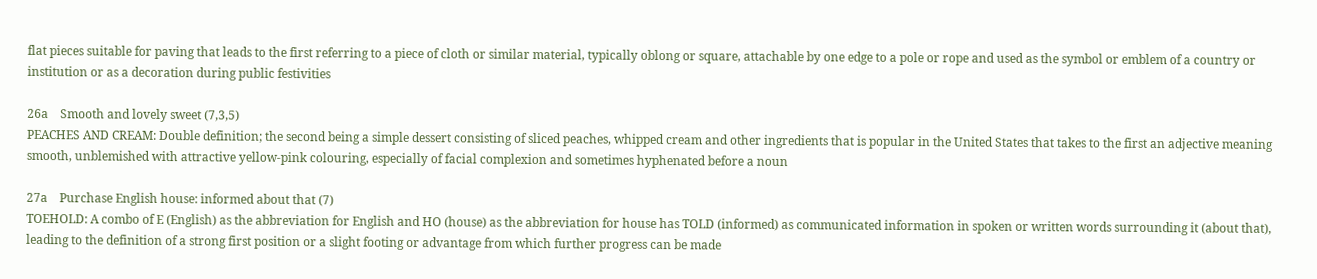flat pieces suitable for paving that leads to the first referring to a piece of cloth or similar material, typically oblong or square, attachable by one edge to a pole or rope and used as the symbol or emblem of a country or institution or as a decoration during public festivities

26a    Smooth and lovely sweet (7,3,5)
PEACHES AND CREAM: Double definition; the second being a simple dessert consisting of sliced peaches, whipped cream and other ingredients that is popular in the United States that takes to the first an adjective meaning smooth, unblemished with attractive yellow-pink colouring, especially of facial complexion and sometimes hyphenated before a noun

27a    Purchase English house: informed about that (7)
TOEHOLD: A combo of E (English) as the abbreviation for English and HO (house) as the abbreviation for house has TOLD (informed) as communicated information in spoken or written words surrounding it (about that), leading to the definition of a strong first position or a slight footing or advantage from which further progress can be made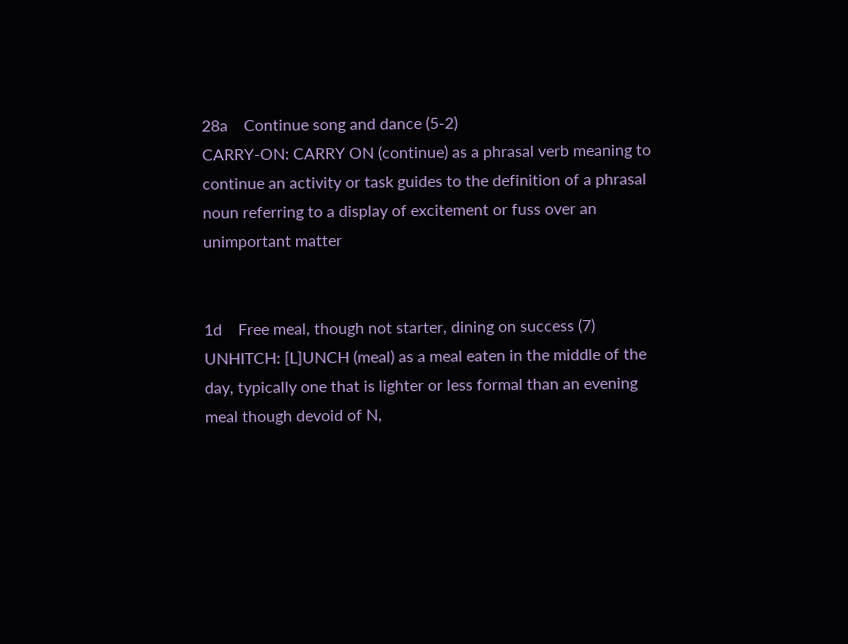28a    Continue song and dance (5-2)
CARRY-ON: CARRY ON (continue) as a phrasal verb meaning to continue an activity or task guides to the definition of a phrasal noun referring to a display of excitement or fuss over an unimportant matter


1d    Free meal, though not starter, dining on success (7)
UNHITCH: [L]UNCH (meal) as a meal eaten in the middle of the day, typically one that is lighter or less formal than an evening meal though devoid of N,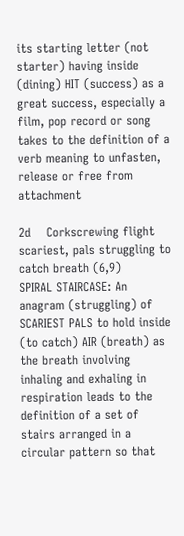its starting letter (not starter) having inside (dining) HIT (success) as a great success, especially a film, pop record or song takes to the definition of a verb meaning to unfasten, release or free from attachment

2d    Corkscrewing flight scariest, pals struggling to catch breath (6,9)
SPIRAL STAIRCASE: An anagram (struggling) of SCARIEST PALS to hold inside (to catch) AIR (breath) as the breath involving inhaling and exhaling in respiration leads to the definition of a set of stairs arranged in a circular pattern so that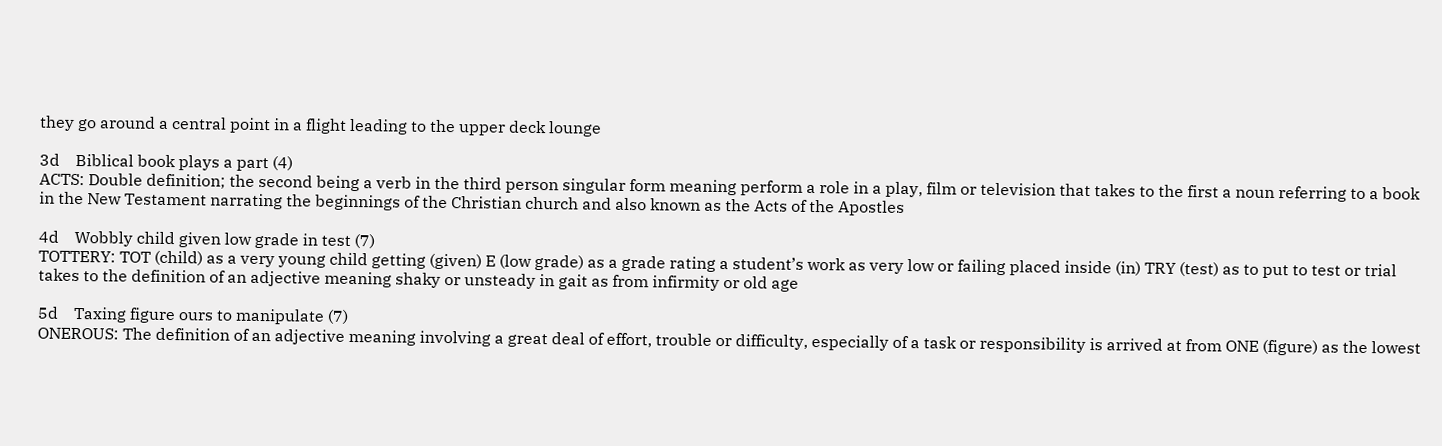they go around a central point in a flight leading to the upper deck lounge

3d    Biblical book plays a part (4)
ACTS: Double definition; the second being a verb in the third person singular form meaning perform a role in a play, film or television that takes to the first a noun referring to a book in the New Testament narrating the beginnings of the Christian church and also known as the Acts of the Apostles

4d    Wobbly child given low grade in test (7)
TOTTERY: TOT (child) as a very young child getting (given) E (low grade) as a grade rating a student’s work as very low or failing placed inside (in) TRY (test) as to put to test or trial takes to the definition of an adjective meaning shaky or unsteady in gait as from infirmity or old age

5d    Taxing figure ours to manipulate (7)
ONEROUS: The definition of an adjective meaning involving a great deal of effort, trouble or difficulty, especially of a task or responsibility is arrived at from ONE (figure) as the lowest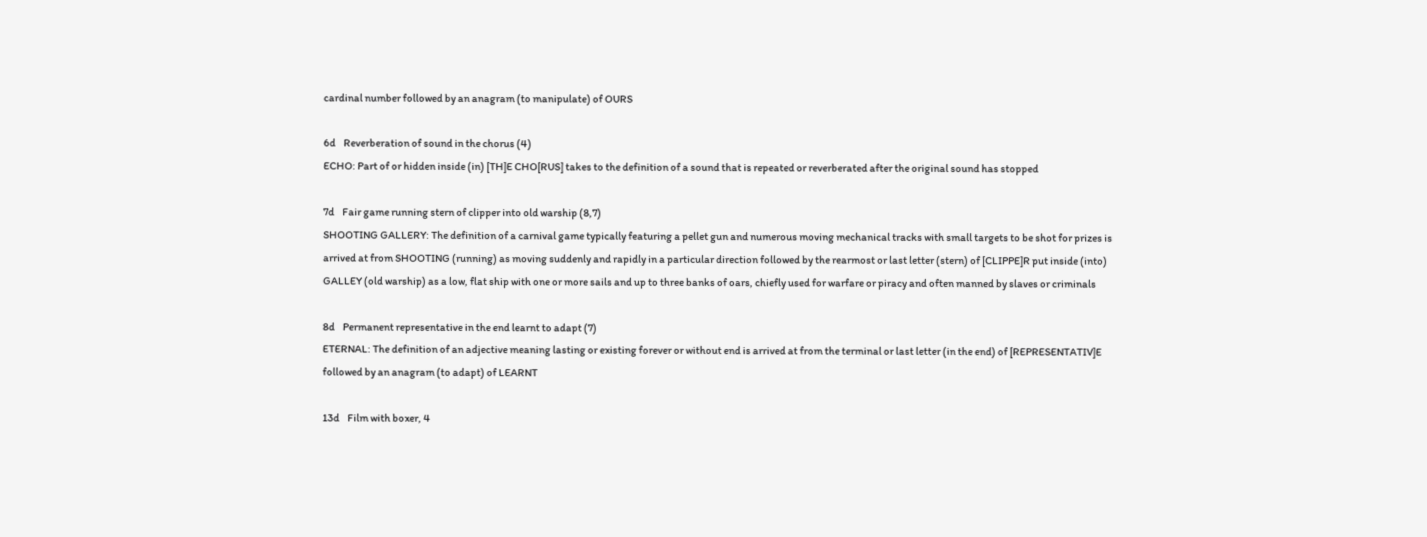cardinal number followed by an anagram (to manipulate) of OURS

6d    Reverberation of sound in the chorus (4)
ECHO: Part of or hidden inside (in) [TH]E CHO[RUS] takes to the definition of a sound that is repeated or reverberated after the original sound has stopped

7d    Fair game running stern of clipper into old warship (8,7)
SHOOTING GALLERY: The definition of a carnival game typically featuring a pellet gun and numerous moving mechanical tracks with small targets to be shot for prizes is arrived at from SHOOTING (running) as moving suddenly and rapidly in a particular direction followed by the rearmost or last letter (stern) of [CLIPPE]R put inside (into) GALLEY (old warship) as a low, flat ship with one or more sails and up to three banks of oars, chiefly used for warfare or piracy and often manned by slaves or criminals

8d    Permanent representative in the end learnt to adapt (7)
ETERNAL: The definition of an adjective meaning lasting or existing forever or without end is arrived at from the terminal or last letter (in the end) of [REPRESENTATIV]E followed by an anagram (to adapt) of LEARNT

13d    Film with boxer, 4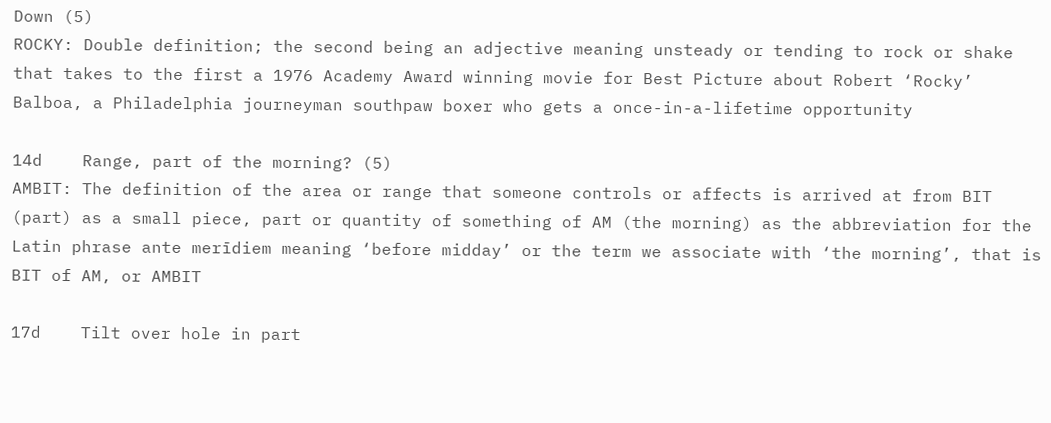Down (5)
ROCKY: Double definition; the second being an adjective meaning unsteady or tending to rock or shake that takes to the first a 1976 Academy Award winning movie for Best Picture about Robert ‘Rocky’ Balboa, a Philadelphia journeyman southpaw boxer who gets a once-in-a-lifetime opportunity

14d    Range, part of the morning? (5)
AMBIT: The definition of the area or range that someone controls or affects is arrived at from BIT (part) as a small piece, part or quantity of something of AM (the morning) as the abbreviation for the Latin phrase ante merīdiem meaning ‘before midday’ or the term we associate with ‘the morning’, that is BIT of AM, or AMBIT

17d    Tilt over hole in part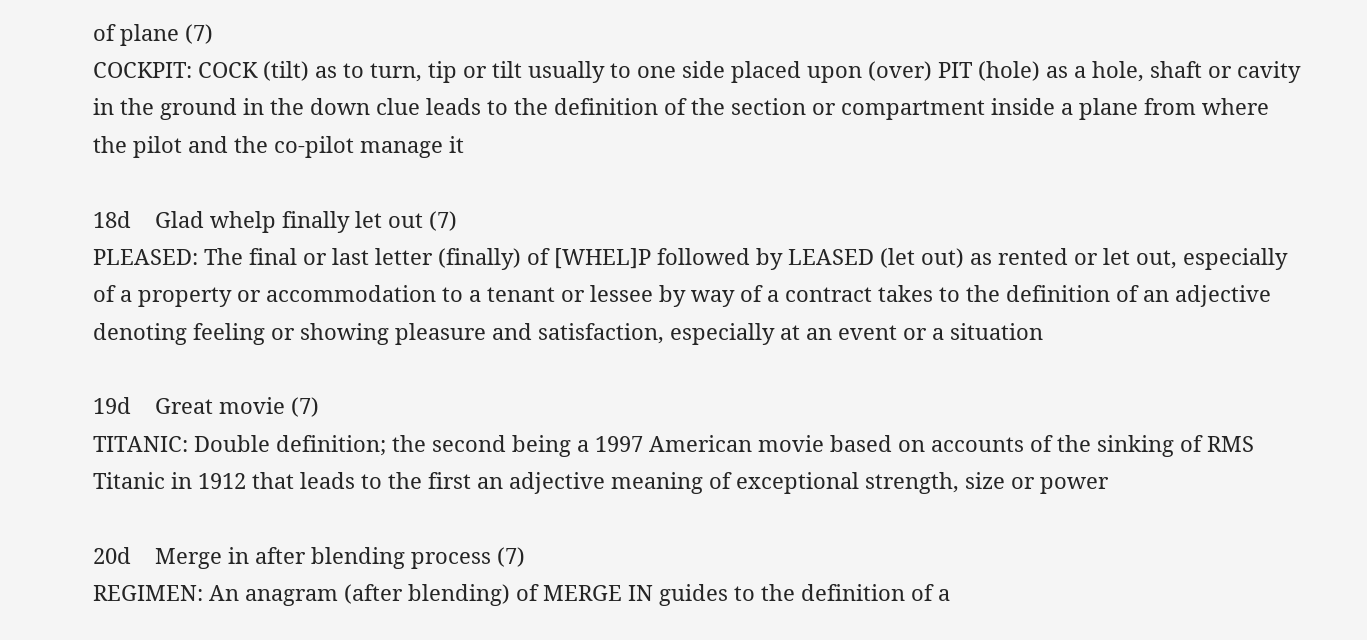of plane (7)
COCKPIT: COCK (tilt) as to turn, tip or tilt usually to one side placed upon (over) PIT (hole) as a hole, shaft or cavity in the ground in the down clue leads to the definition of the section or compartment inside a plane from where the pilot and the co-pilot manage it

18d    Glad whelp finally let out (7)
PLEASED: The final or last letter (finally) of [WHEL]P followed by LEASED (let out) as rented or let out, especially of a property or accommodation to a tenant or lessee by way of a contract takes to the definition of an adjective denoting feeling or showing pleasure and satisfaction, especially at an event or a situation

19d    Great movie (7)
TITANIC: Double definition; the second being a 1997 American movie based on accounts of the sinking of RMS Titanic in 1912 that leads to the first an adjective meaning of exceptional strength, size or power

20d    Merge in after blending process (7)
REGIMEN: An anagram (after blending) of MERGE IN guides to the definition of a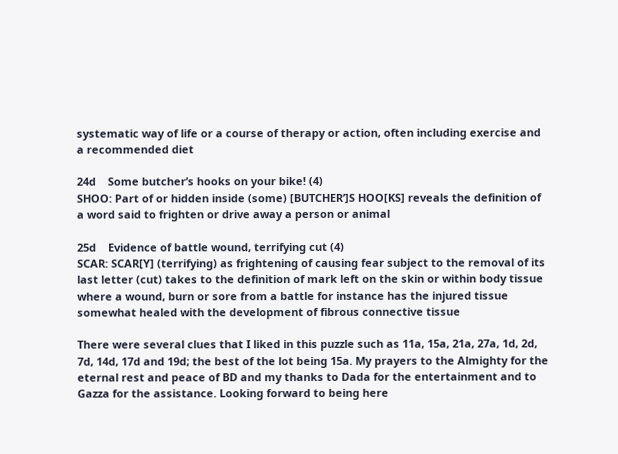systematic way of life or a course of therapy or action, often including exercise and a recommended diet

24d    Some butcher’s hooks on your bike! (4)
SHOO: Part of or hidden inside (some) [BUTCHER’]S HOO[KS] reveals the definition of a word said to frighten or drive away a person or animal

25d    Evidence of battle wound, terrifying cut (4)
SCAR: SCAR[Y] (terrifying) as frightening of causing fear subject to the removal of its last letter (cut) takes to the definition of mark left on the skin or within body tissue where a wound, burn or sore from a battle for instance has the injured tissue somewhat healed with the development of fibrous connective tissue

There were several clues that I liked in this puzzle such as 11a, 15a, 21a, 27a, 1d, 2d, 7d, 14d, 17d and 19d; the best of the lot being 15a. My prayers to the Almighty for the eternal rest and peace of BD and my thanks to Dada for the entertainment and to Gazza for the assistance. Looking forward to being here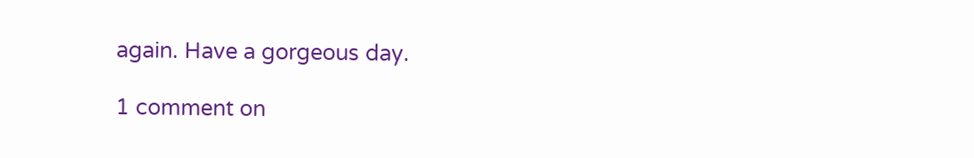again. Have a gorgeous day.

1 comment on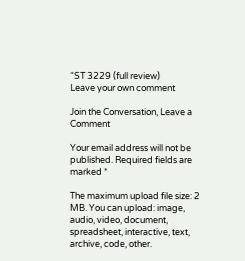“ST 3229 (full review)
Leave your own comment

Join the Conversation, Leave a Comment

Your email address will not be published. Required fields are marked *

The maximum upload file size: 2 MB. You can upload: image, audio, video, document, spreadsheet, interactive, text, archive, code, other.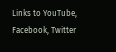Links to YouTube, Facebook, Twitter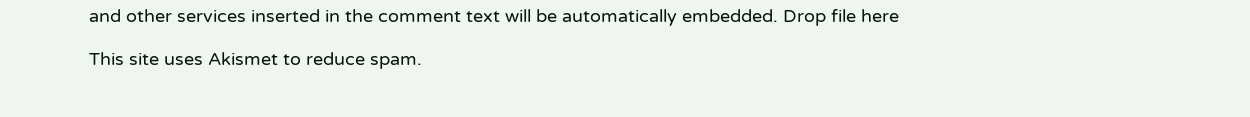and other services inserted in the comment text will be automatically embedded. Drop file here

This site uses Akismet to reduce spam.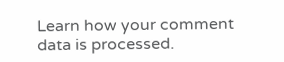Learn how your comment data is processed.